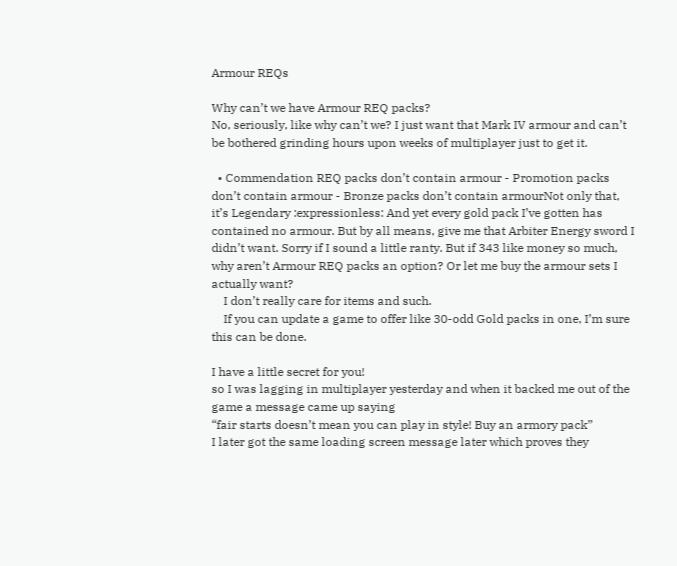Armour REQs

Why can’t we have Armour REQ packs?
No, seriously, like why can’t we? I just want that Mark IV armour and can’t be bothered grinding hours upon weeks of multiplayer just to get it.

  • Commendation REQ packs don’t contain armour - Promotion packs don’t contain armour - Bronze packs don’t contain armourNot only that, it’s Legendary :expressionless: And yet every gold pack I’ve gotten has contained no armour. But by all means, give me that Arbiter Energy sword I didn’t want. Sorry if I sound a little ranty. But if 343 like money so much, why aren’t Armour REQ packs an option? Or let me buy the armour sets I actually want?
    I don’t really care for items and such.
    If you can update a game to offer like 30-odd Gold packs in one, I’m sure this can be done.

I have a little secret for you!
so I was lagging in multiplayer yesterday and when it backed me out of the game a message came up saying
“fair starts doesn’t mean you can play in style! Buy an armory pack”
I later got the same loading screen message later which proves they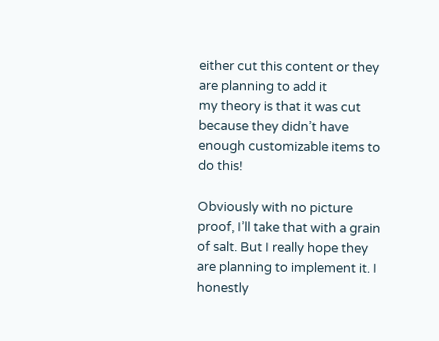either cut this content or they are planning to add it
my theory is that it was cut because they didn’t have enough customizable items to do this!

Obviously with no picture proof, I’ll take that with a grain of salt. But I really hope they are planning to implement it. I honestly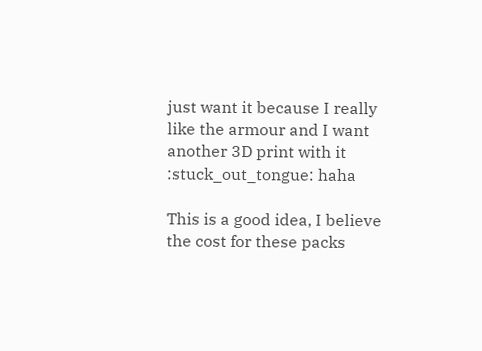just want it because I really like the armour and I want another 3D print with it :stuck_out_tongue: haha

This is a good idea, I believe the cost for these packs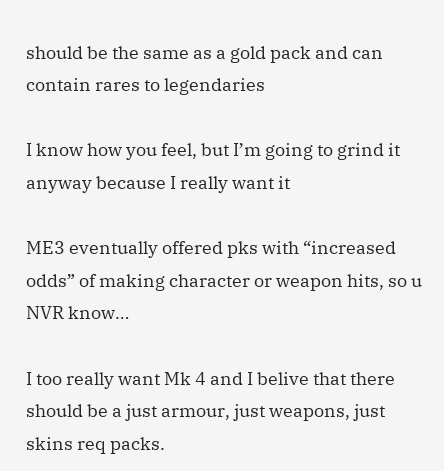should be the same as a gold pack and can contain rares to legendaries

I know how you feel, but I’m going to grind it anyway because I really want it

ME3 eventually offered pks with “increased odds” of making character or weapon hits, so u NVR know…

I too really want Mk 4 and I belive that there should be a just armour, just weapons, just skins req packs.